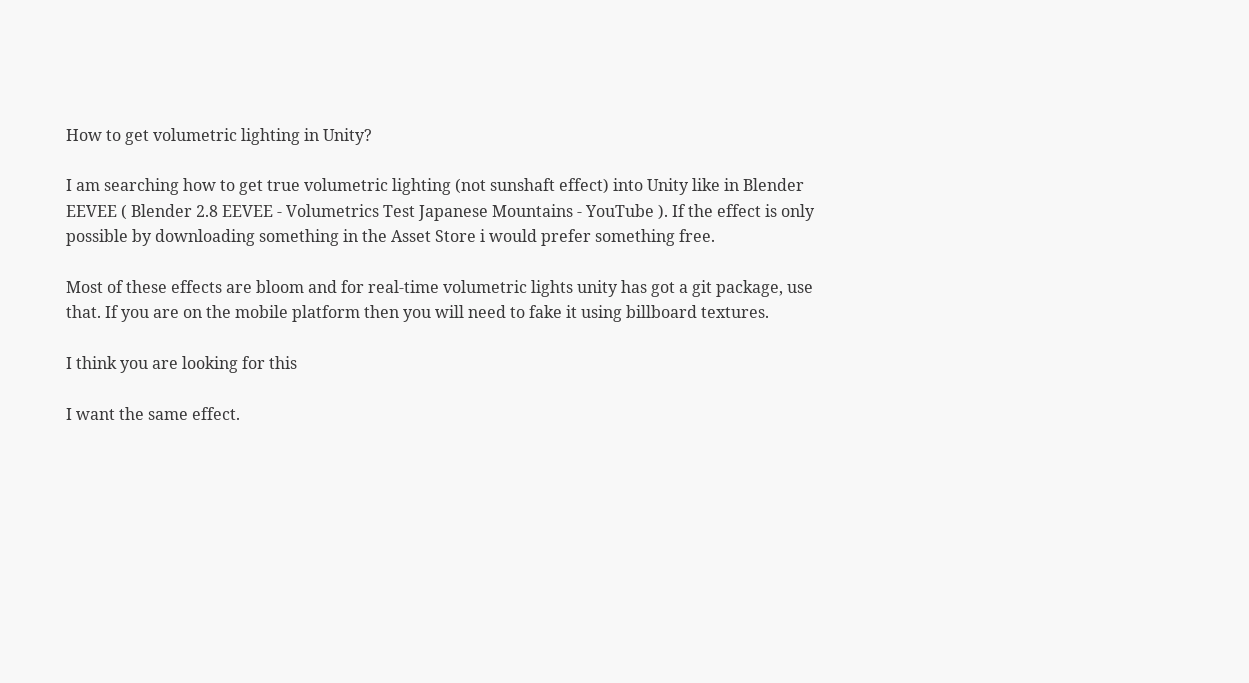How to get volumetric lighting in Unity?

I am searching how to get true volumetric lighting (not sunshaft effect) into Unity like in Blender EEVEE ( Blender 2.8 EEVEE - Volumetrics Test Japanese Mountains - YouTube ). If the effect is only possible by downloading something in the Asset Store i would prefer something free.

Most of these effects are bloom and for real-time volumetric lights unity has got a git package, use that. If you are on the mobile platform then you will need to fake it using billboard textures.

I think you are looking for this

I want the same effect.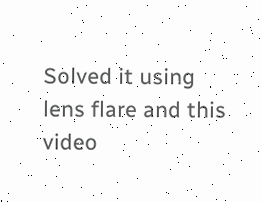Solved it using lens flare and this video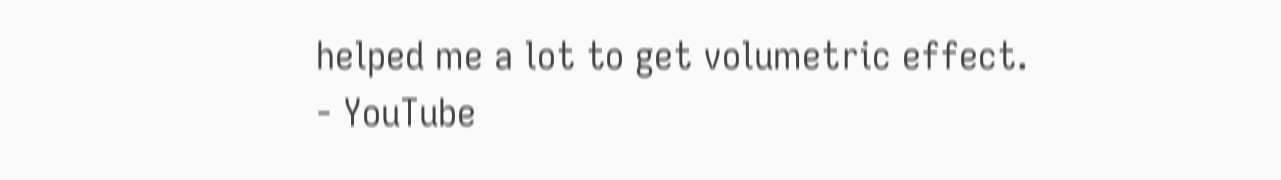helped me a lot to get volumetric effect. - YouTube